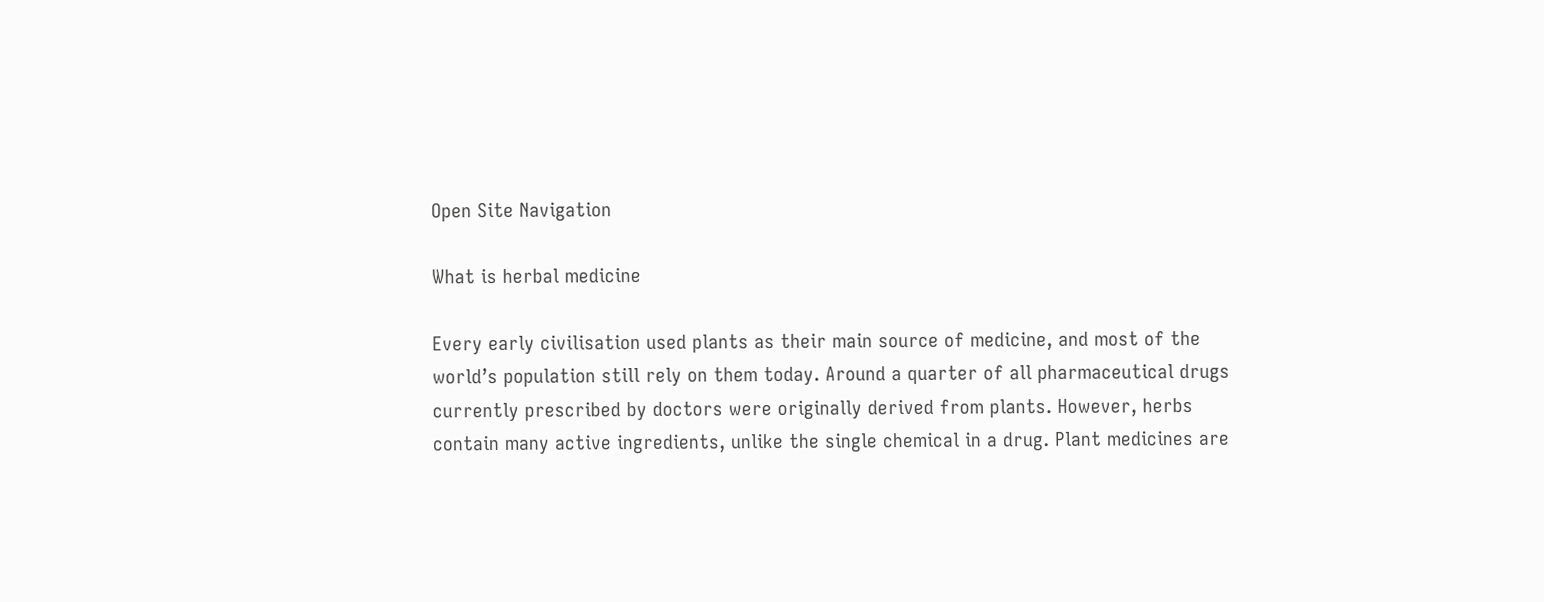Open Site Navigation

What is herbal medicine

Every early civilisation used plants as their main source of medicine, and most of the world’s population still rely on them today. Around a quarter of all pharmaceutical drugs currently prescribed by doctors were originally derived from plants. However, herbs contain many active ingredients, unlike the single chemical in a drug. Plant medicines are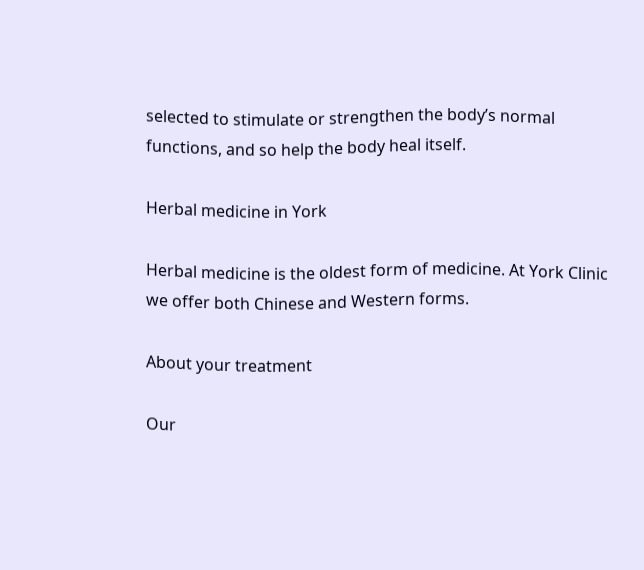selected to stimulate or strengthen the body’s normal functions, and so help the body heal itself.

Herbal medicine in York

Herbal medicine is the oldest form of medicine. At York Clinic we offer both Chinese and Western forms.

About your treatment

Our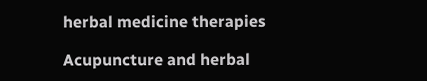herbal medicine therapies

Acupuncture and herbal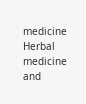medicine
Herbal medicine and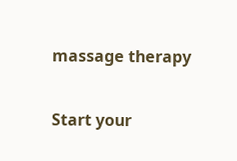massage therapy

Start your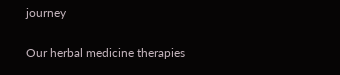journey

Our herbal medicine therapies